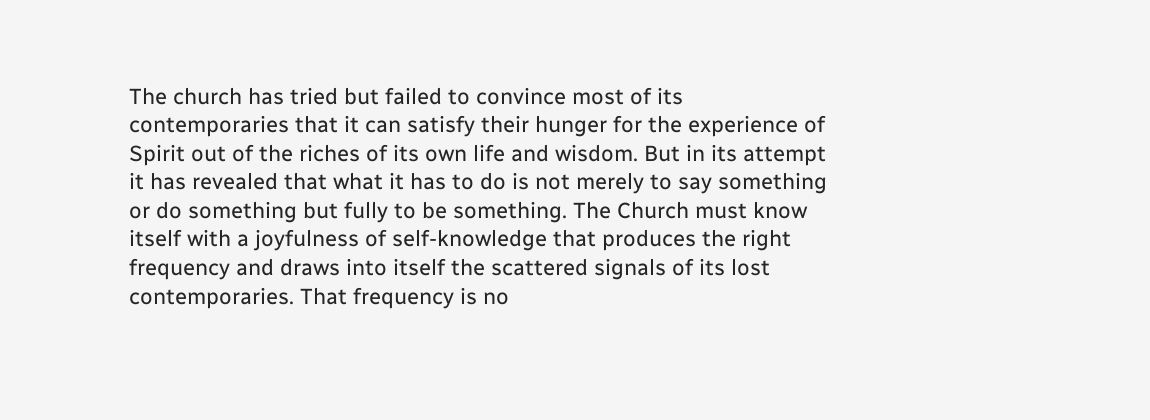The church has tried but failed to convince most of its contemporaries that it can satisfy their hunger for the experience of Spirit out of the riches of its own life and wisdom. But in its attempt it has revealed that what it has to do is not merely to say something or do something but fully to be something. The Church must know itself with a joyfulness of self-knowledge that produces the right frequency and draws into itself the scattered signals of its lost contemporaries. That frequency is no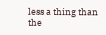less a thing than the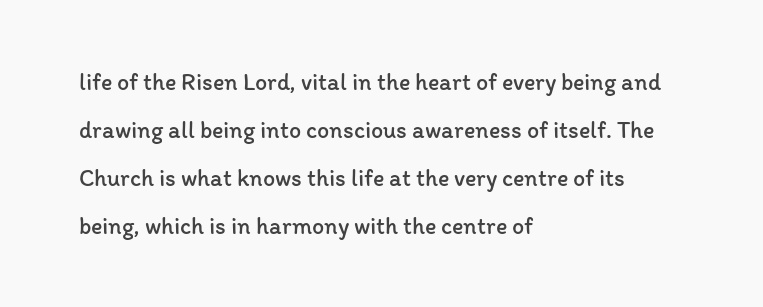life of the Risen Lord, vital in the heart of every being and drawing all being into conscious awareness of itself. The Church is what knows this life at the very centre of its being, which is in harmony with the centre of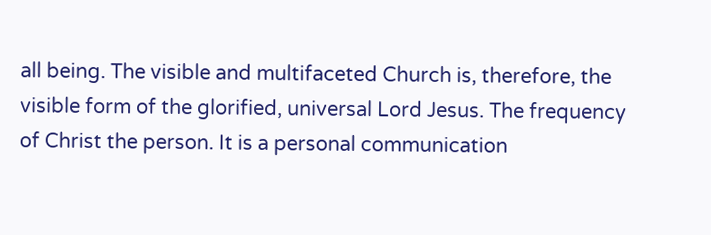all being. The visible and multifaceted Church is, therefore, the visible form of the glorified, universal Lord Jesus. The frequency of Christ the person. It is a personal communication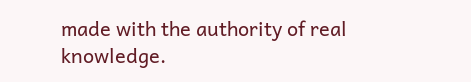made with the authority of real knowledge.